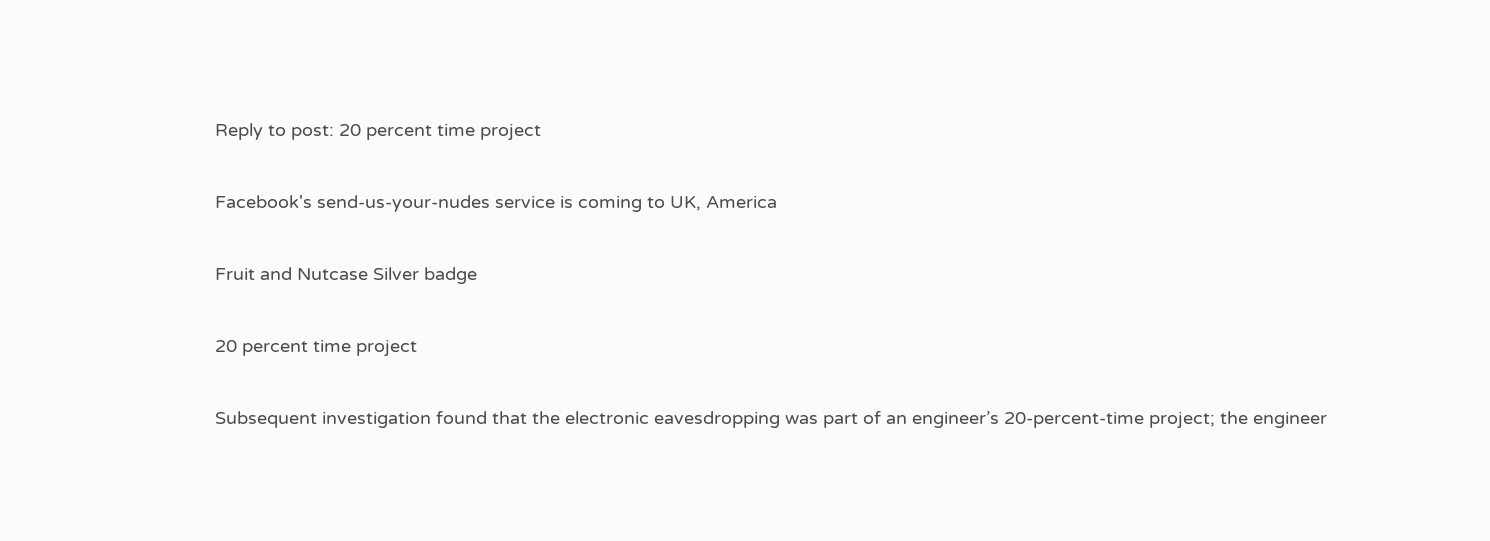Reply to post: 20 percent time project

Facebook's send-us-your-nudes service is coming to UK, America

Fruit and Nutcase Silver badge

20 percent time project

Subsequent investigation found that the electronic eavesdropping was part of an engineer’s 20-percent-time project; the engineer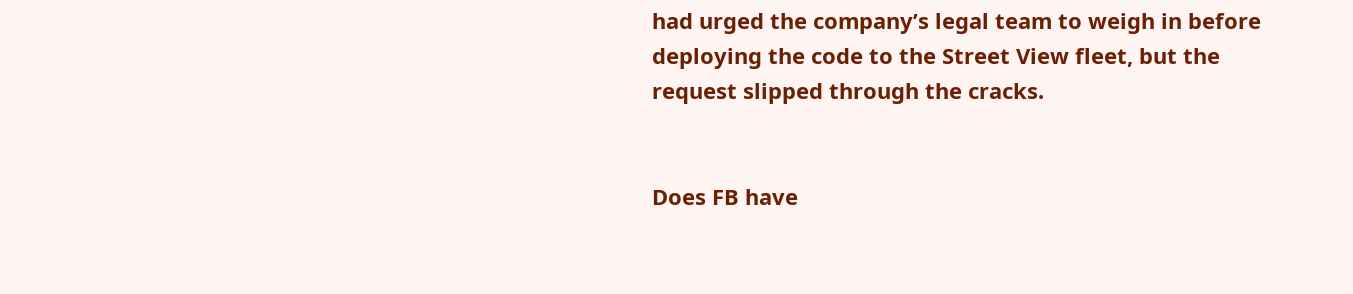had urged the company’s legal team to weigh in before deploying the code to the Street View fleet, but the request slipped through the cracks.


Does FB have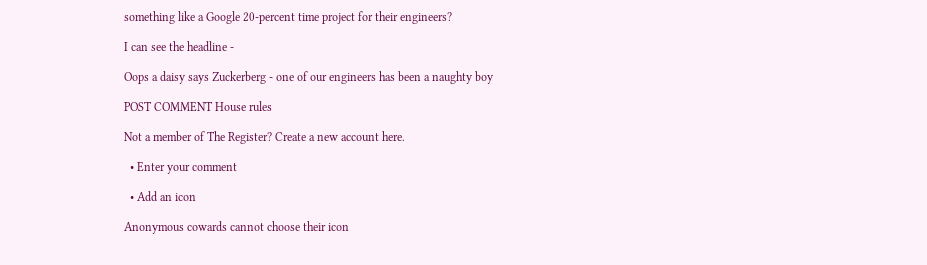something like a Google 20-percent time project for their engineers?

I can see the headline -

Oops a daisy says Zuckerberg - one of our engineers has been a naughty boy

POST COMMENT House rules

Not a member of The Register? Create a new account here.

  • Enter your comment

  • Add an icon

Anonymous cowards cannot choose their icon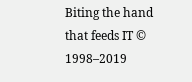Biting the hand that feeds IT © 1998–2019